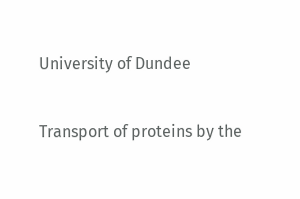University of Dundee

Transport of proteins by the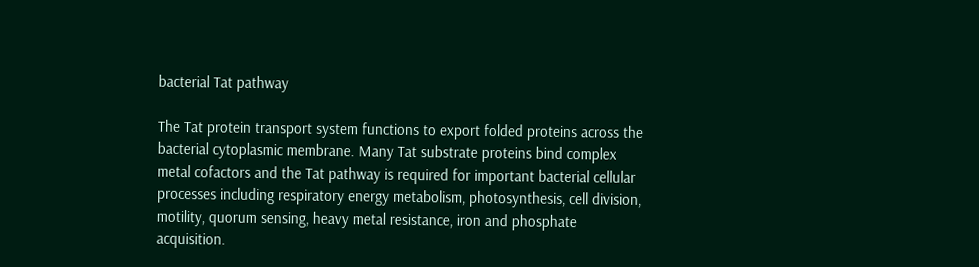bacterial Tat pathway

The Tat protein transport system functions to export folded proteins across the bacterial cytoplasmic membrane. Many Tat substrate proteins bind complex metal cofactors and the Tat pathway is required for important bacterial cellular processes including respiratory energy metabolism, photosynthesis, cell division, motility, quorum sensing, heavy metal resistance, iron and phosphate acquisition.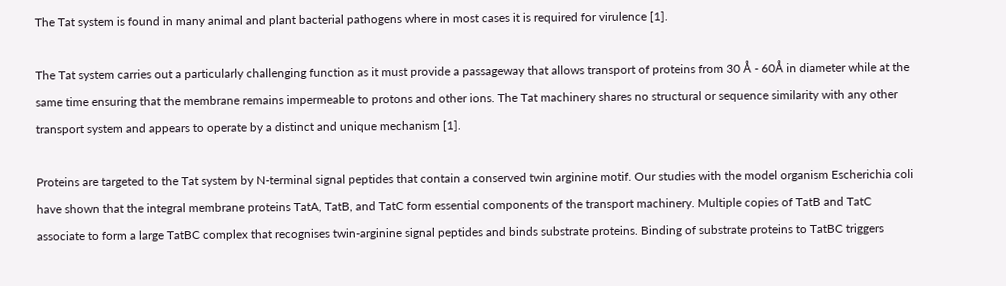The Tat system is found in many animal and plant bacterial pathogens where in most cases it is required for virulence [1].

The Tat system carries out a particularly challenging function as it must provide a passageway that allows transport of proteins from 30 Å - 60Å in diameter while at the same time ensuring that the membrane remains impermeable to protons and other ions. The Tat machinery shares no structural or sequence similarity with any other transport system and appears to operate by a distinct and unique mechanism [1].

Proteins are targeted to the Tat system by N-terminal signal peptides that contain a conserved twin arginine motif. Our studies with the model organism Escherichia coli have shown that the integral membrane proteins TatA, TatB, and TatC form essential components of the transport machinery. Multiple copies of TatB and TatC associate to form a large TatBC complex that recognises twin-arginine signal peptides and binds substrate proteins. Binding of substrate proteins to TatBC triggers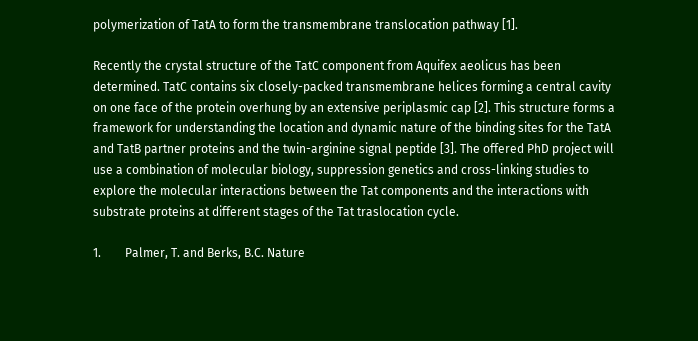polymerization of TatA to form the transmembrane translocation pathway [1].

Recently the crystal structure of the TatC component from Aquifex aeolicus has been determined. TatC contains six closely-packed transmembrane helices forming a central cavity on one face of the protein overhung by an extensive periplasmic cap [2]. This structure forms a framework for understanding the location and dynamic nature of the binding sites for the TatA and TatB partner proteins and the twin-arginine signal peptide [3]. The offered PhD project will use a combination of molecular biology, suppression genetics and cross-linking studies to explore the molecular interactions between the Tat components and the interactions with substrate proteins at different stages of the Tat traslocation cycle.

1.        Palmer, T. and Berks, B.C. Nature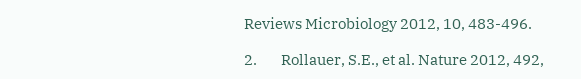Reviews Microbiology 2012, 10, 483-496.

2.        Rollauer, S.E., et al. Nature 2012, 492,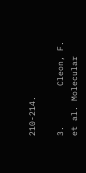210-214.

3.        Cleon, F. et al. Molecular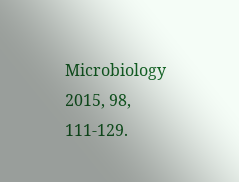Microbiology 2015, 98, 111-129.